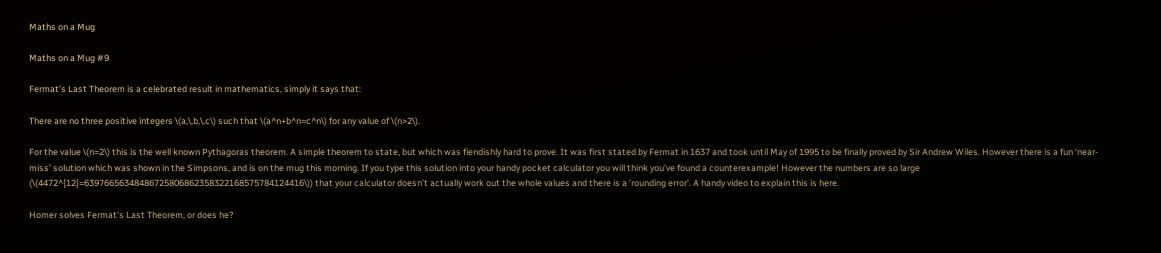Maths on a Mug

Maths on a Mug #9

Fermat’s Last Theorem is a celebrated result in mathematics, simply it says that:

There are no three positive integers \(a,\,b,\,c\) such that \(a^n+b^n=c^n\) for any value of \(n>2\).

For the value \(n=2\) this is the well known Pythagoras theorem. A simple theorem to state, but which was fiendishly hard to prove. It was first stated by Fermat in 1637 and took until May of 1995 to be finally proved by Sir Andrew Wiles. However there is a fun ‘near-miss’ solution which was shown in the Simpsons, and is on the mug this morning. If you type this solution into your handy pocket calculator you will think you’ve found a counterexample! However the numbers are so large (\(4472^{12}=63976656348486725806862358322168575784124416\)) that your calculator doesn’t actually work out the whole values and there is a ’rounding error’. A handy video to explain this is here.

Homer solves Fermat's Last Theorem, or does he?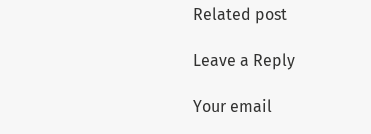Related post

Leave a Reply

Your email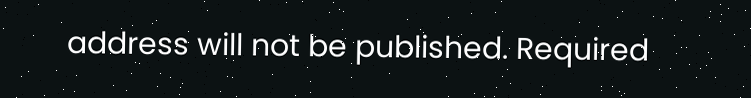address will not be published. Required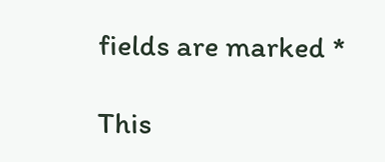fields are marked *

This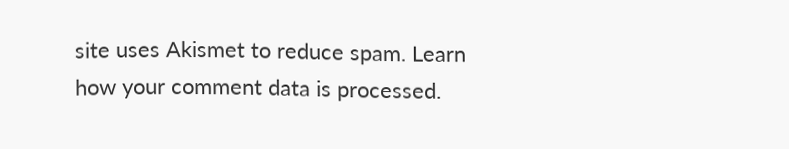site uses Akismet to reduce spam. Learn how your comment data is processed.